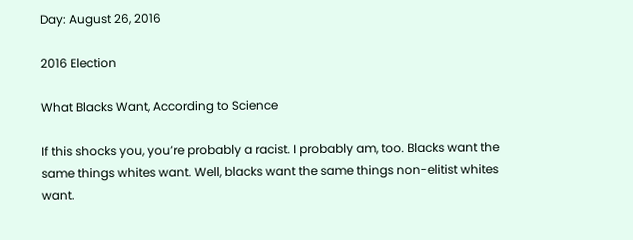Day: August 26, 2016

2016 Election

What Blacks Want, According to Science

If this shocks you, you’re probably a racist. I probably am, too. Blacks want the same things whites want. Well, blacks want the same things non-elitist whites want.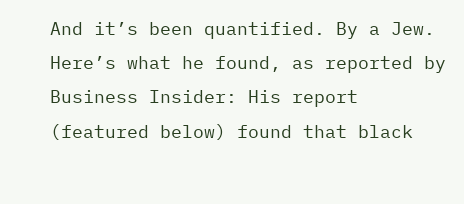And it’s been quantified. By a Jew. Here’s what he found, as reported by Business Insider: His report (featured below) found that black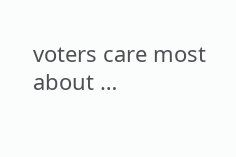voters care most about …